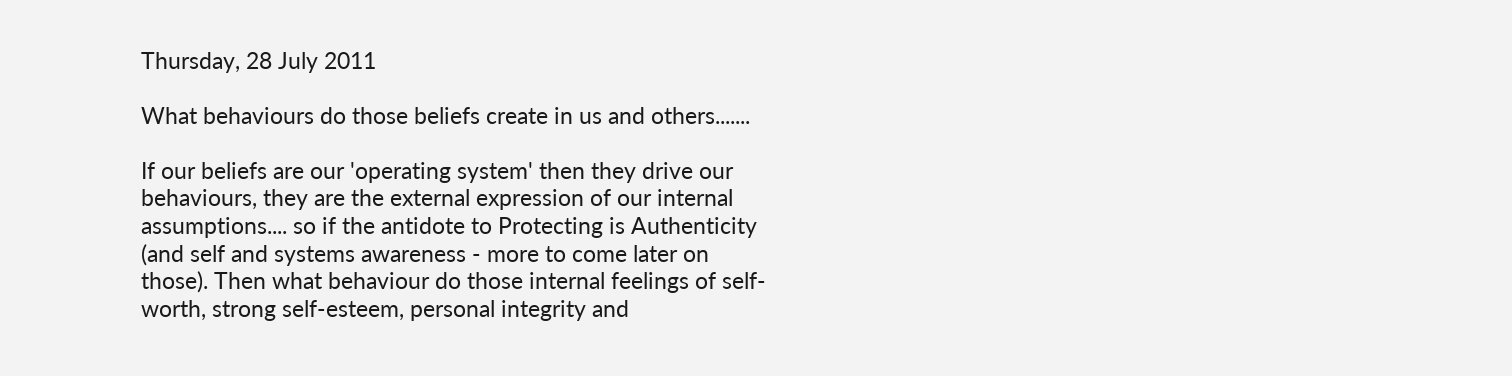Thursday, 28 July 2011

What behaviours do those beliefs create in us and others.......

If our beliefs are our 'operating system' then they drive our behaviours, they are the external expression of our internal assumptions.... so if the antidote to Protecting is Authenticity (and self and systems awareness - more to come later on those). Then what behaviour do those internal feelings of self-worth, strong self-esteem, personal integrity and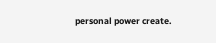personal power create.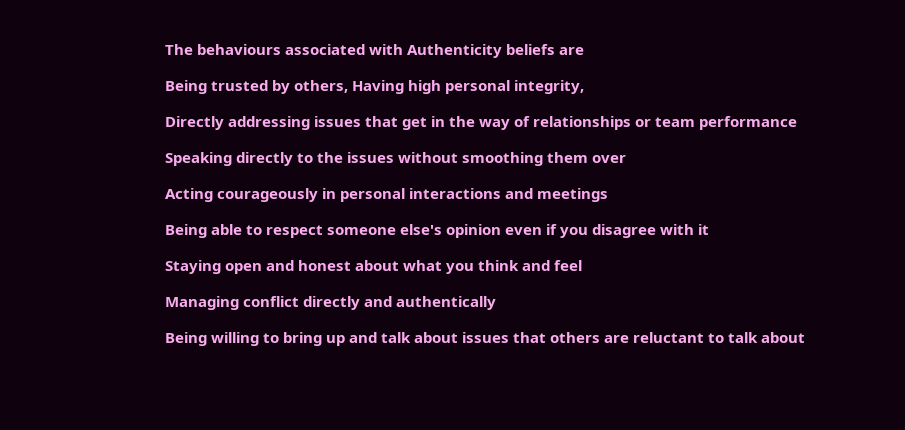The behaviours associated with Authenticity beliefs are

Being trusted by others, Having high personal integrity,

Directly addressing issues that get in the way of relationships or team performance

Speaking directly to the issues without smoothing them over

Acting courageously in personal interactions and meetings

Being able to respect someone else's opinion even if you disagree with it

Staying open and honest about what you think and feel

Managing conflict directly and authentically

Being willing to bring up and talk about issues that others are reluctant to talk about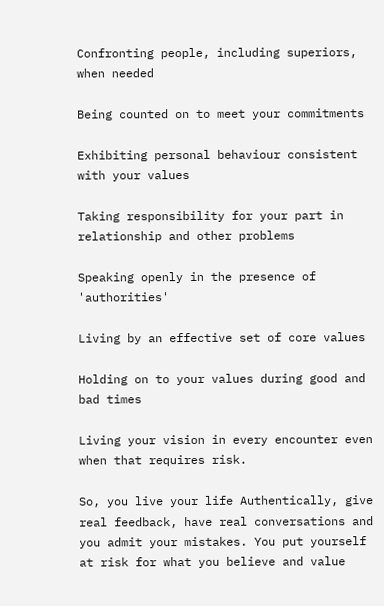Confronting people, including superiors, when needed

Being counted on to meet your commitments

Exhibiting personal behaviour consistent with your values

Taking responsibility for your part in relationship and other problems

Speaking openly in the presence of 'authorities'

Living by an effective set of core values

Holding on to your values during good and bad times

Living your vision in every encounter even when that requires risk.

So, you live your life Authentically, give real feedback, have real conversations and you admit your mistakes. You put yourself at risk for what you believe and value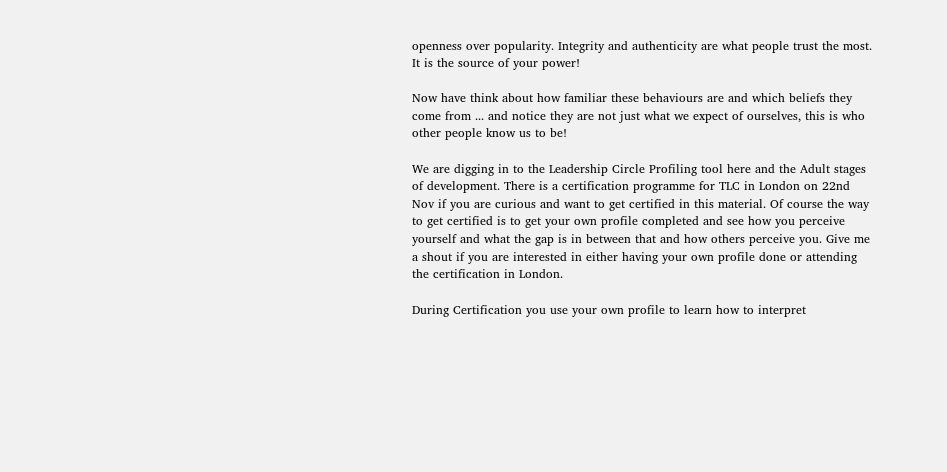openness over popularity. Integrity and authenticity are what people trust the most. It is the source of your power!

Now have think about how familiar these behaviours are and which beliefs they come from ... and notice they are not just what we expect of ourselves, this is who other people know us to be!

We are digging in to the Leadership Circle Profiling tool here and the Adult stages of development. There is a certification programme for TLC in London on 22nd Nov if you are curious and want to get certified in this material. Of course the way to get certified is to get your own profile completed and see how you perceive yourself and what the gap is in between that and how others perceive you. Give me a shout if you are interested in either having your own profile done or attending the certification in London.

During Certification you use your own profile to learn how to interpret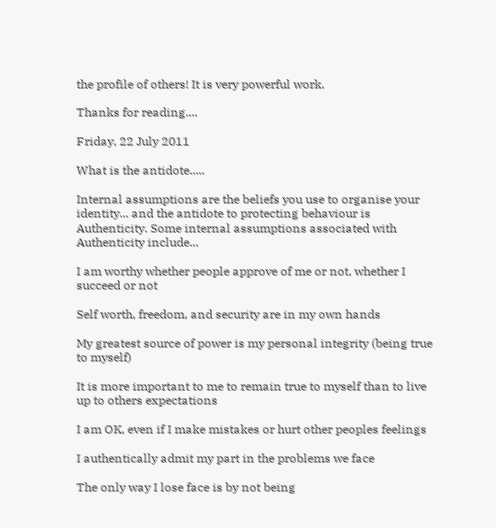the profile of others! It is very powerful work.

Thanks for reading....

Friday, 22 July 2011

What is the antidote.....

Internal assumptions are the beliefs you use to organise your identity... and the antidote to protecting behaviour is Authenticity. Some internal assumptions associated with Authenticity include...

I am worthy whether people approve of me or not, whether I succeed or not

Self worth, freedom, and security are in my own hands

My greatest source of power is my personal integrity (being true to myself)

It is more important to me to remain true to myself than to live up to others expectations

I am OK, even if I make mistakes or hurt other peoples feelings

I authentically admit my part in the problems we face

The only way I lose face is by not being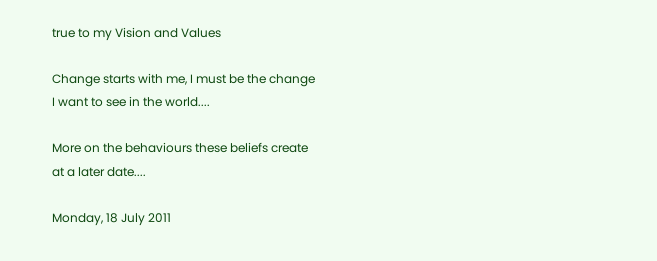true to my Vision and Values

Change starts with me, I must be the change I want to see in the world....

More on the behaviours these beliefs create at a later date....

Monday, 18 July 2011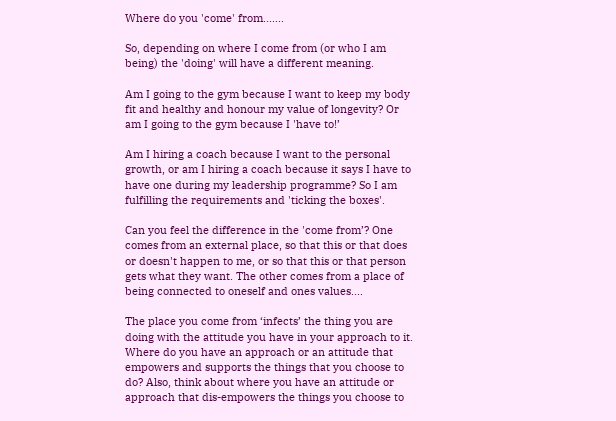Where do you 'come' from.......

So, depending on where I come from (or who I am being) the 'doing' will have a different meaning.

Am I going to the gym because I want to keep my body fit and healthy and honour my value of longevity? Or am I going to the gym because I 'have to!’

Am I hiring a coach because I want to the personal growth, or am I hiring a coach because it says I have to have one during my leadership programme? So I am fulfilling the requirements and 'ticking the boxes'.

Can you feel the difference in the 'come from’? One comes from an external place, so that this or that does or doesn't happen to me, or so that this or that person gets what they want. The other comes from a place of being connected to oneself and ones values....

The place you come from ‘infects’ the thing you are doing with the attitude you have in your approach to it. Where do you have an approach or an attitude that empowers and supports the things that you choose to do? Also, think about where you have an attitude or approach that dis-empowers the things you choose to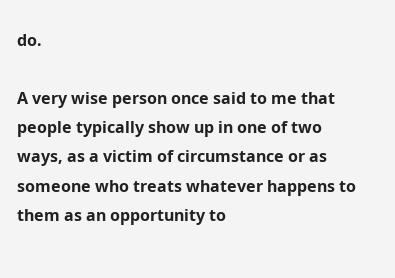do.

A very wise person once said to me that people typically show up in one of two ways, as a victim of circumstance or as someone who treats whatever happens to them as an opportunity to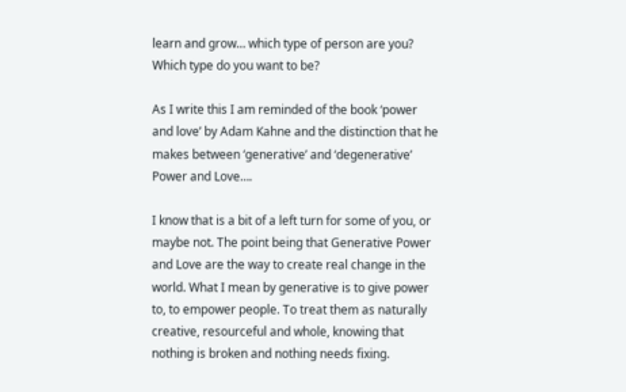learn and grow… which type of person are you? Which type do you want to be?

As I write this I am reminded of the book ‘power and love’ by Adam Kahne and the distinction that he makes between ‘generative’ and ‘degenerative’ Power and Love….

I know that is a bit of a left turn for some of you, or maybe not. The point being that Generative Power and Love are the way to create real change in the world. What I mean by generative is to give power to, to empower people. To treat them as naturally creative, resourceful and whole, knowing that nothing is broken and nothing needs fixing.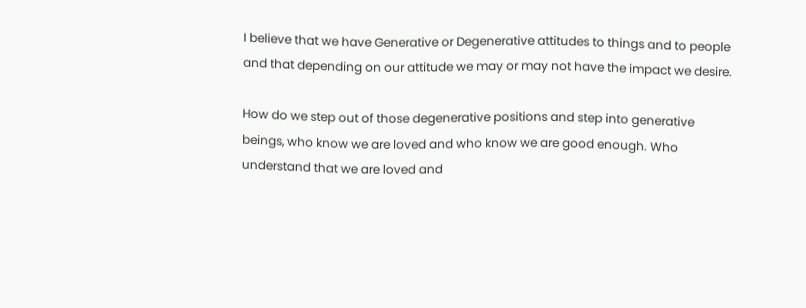I believe that we have Generative or Degenerative attitudes to things and to people and that depending on our attitude we may or may not have the impact we desire.

How do we step out of those degenerative positions and step into generative beings, who know we are loved and who know we are good enough. Who understand that we are loved and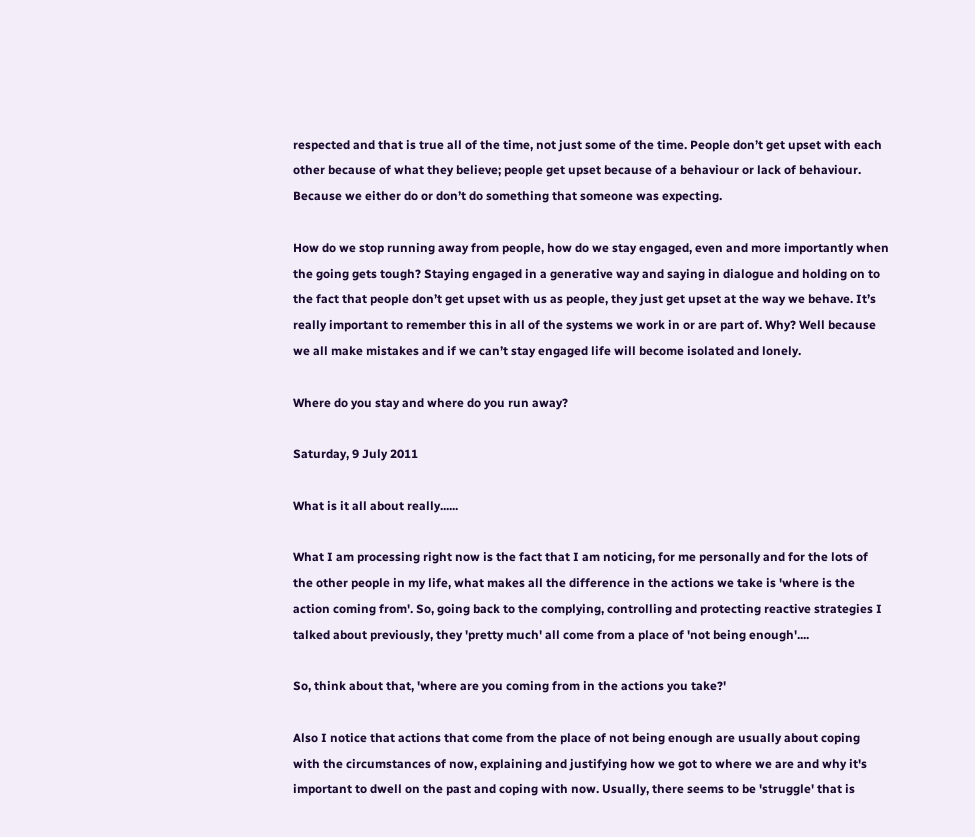respected and that is true all of the time, not just some of the time. People don’t get upset with each other because of what they believe; people get upset because of a behaviour or lack of behaviour. Because we either do or don’t do something that someone was expecting.

How do we stop running away from people, how do we stay engaged, even and more importantly when the going gets tough? Staying engaged in a generative way and saying in dialogue and holding on to the fact that people don’t get upset with us as people, they just get upset at the way we behave. It’s really important to remember this in all of the systems we work in or are part of. Why? Well because we all make mistakes and if we can’t stay engaged life will become isolated and lonely.

Where do you stay and where do you run away?

Saturday, 9 July 2011

What is it all about really......

What I am processing right now is the fact that I am noticing, for me personally and for the lots of the other people in my life, what makes all the difference in the actions we take is 'where is the action coming from'. So, going back to the complying, controlling and protecting reactive strategies I talked about previously, they 'pretty much' all come from a place of 'not being enough'....

So, think about that, 'where are you coming from in the actions you take?'

Also I notice that actions that come from the place of not being enough are usually about coping with the circumstances of now, explaining and justifying how we got to where we are and why it's important to dwell on the past and coping with now. Usually, there seems to be 'struggle' that is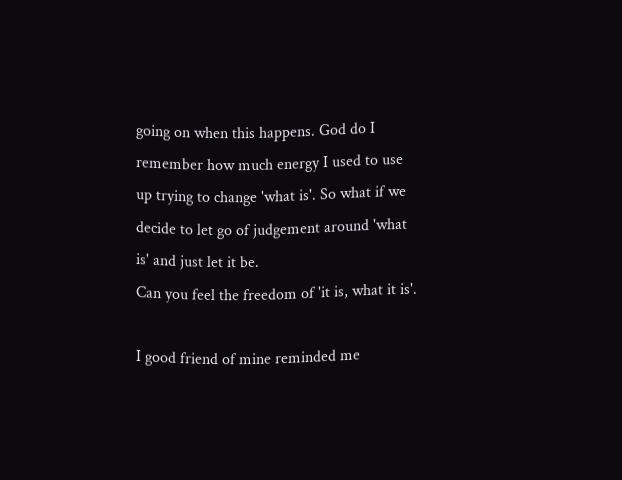going on when this happens. God do I remember how much energy I used to use up trying to change 'what is'. So what if we decide to let go of judgement around 'what is' and just let it be.
Can you feel the freedom of 'it is, what it is'.

I good friend of mine reminded me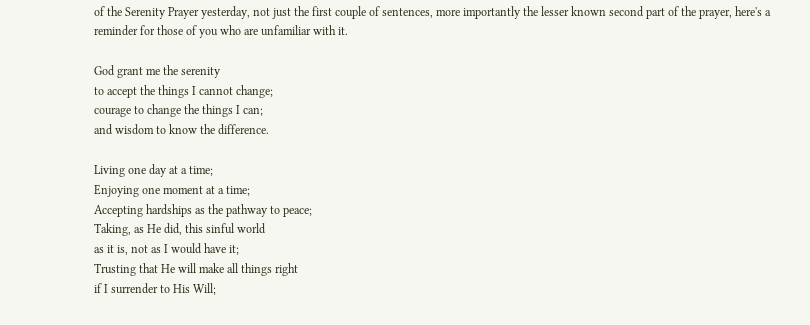of the Serenity Prayer yesterday, not just the first couple of sentences, more importantly the lesser known second part of the prayer, here's a reminder for those of you who are unfamiliar with it.

God grant me the serenity
to accept the things I cannot change;
courage to change the things I can;
and wisdom to know the difference.

Living one day at a time;
Enjoying one moment at a time;
Accepting hardships as the pathway to peace;
Taking, as He did, this sinful world
as it is, not as I would have it;
Trusting that He will make all things right
if I surrender to His Will;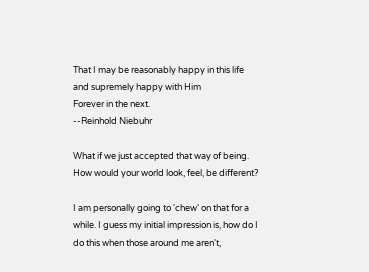That I may be reasonably happy in this life
and supremely happy with Him
Forever in the next.
--Reinhold Niebuhr

What if we just accepted that way of being. How would your world look, feel, be different?

I am personally going to 'chew' on that for a while. I guess my initial impression is, how do I do this when those around me aren't,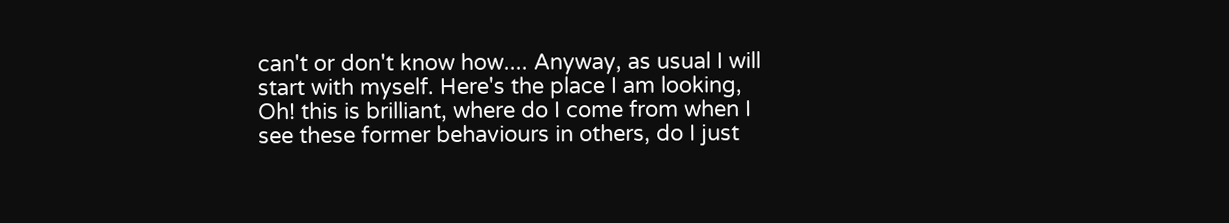can't or don't know how.... Anyway, as usual I will start with myself. Here's the place I am looking, Oh! this is brilliant, where do I come from when I see these former behaviours in others, do I just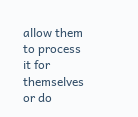allow them to process it for themselves or do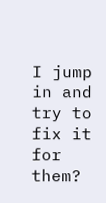I jump in and try to fix it for them?